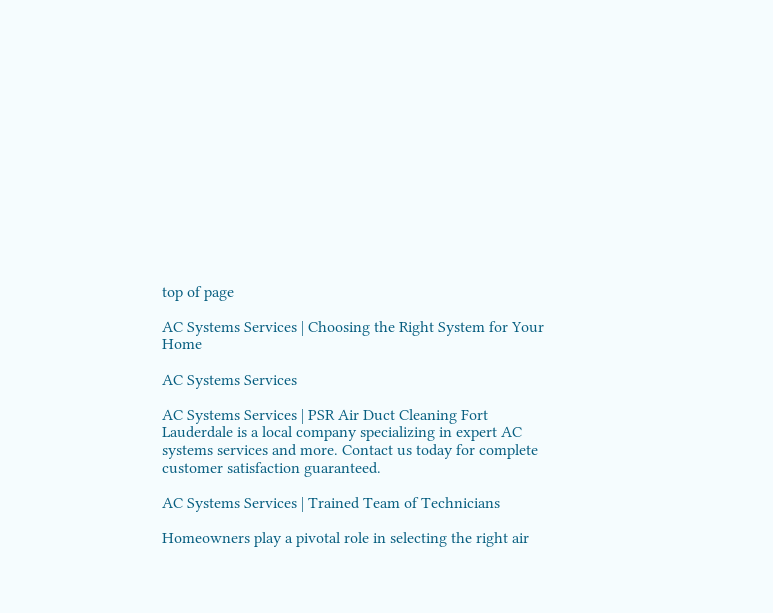top of page

AC Systems Services | Choosing the Right System for Your Home

AC Systems Services

AC Systems Services | PSR Air Duct Cleaning Fort Lauderdale is a local company specializing in expert AC systems services and more. Contact us today for complete customer satisfaction guaranteed.

AC Systems Services | Trained Team of Technicians

Homeowners play a pivotal role in selecting the right air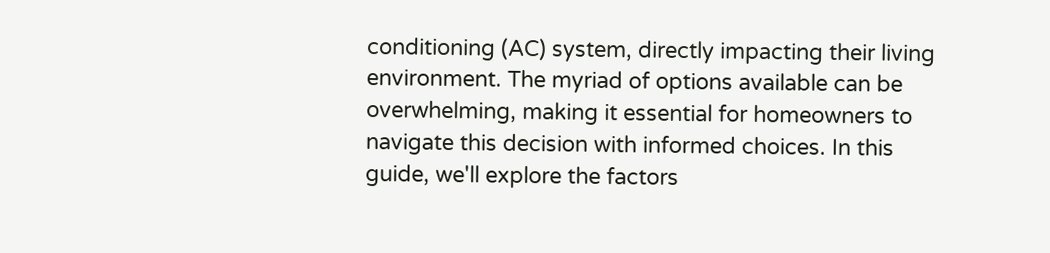conditioning (AC) system, directly impacting their living environment. The myriad of options available can be overwhelming, making it essential for homeowners to navigate this decision with informed choices. In this guide, we'll explore the factors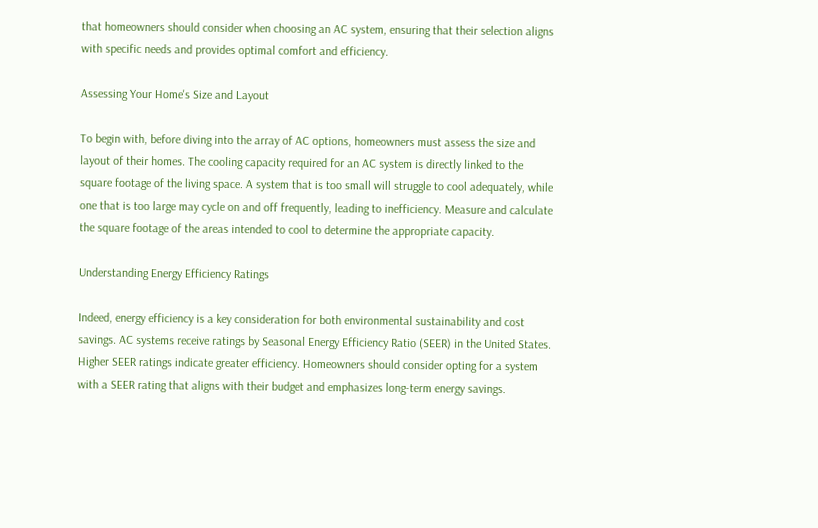that homeowners should consider when choosing an AC system, ensuring that their selection aligns with specific needs and provides optimal comfort and efficiency.

Assessing Your Home's Size and Layout

To begin with, before diving into the array of AC options, homeowners must assess the size and layout of their homes. The cooling capacity required for an AC system is directly linked to the square footage of the living space. A system that is too small will struggle to cool adequately, while one that is too large may cycle on and off frequently, leading to inefficiency. Measure and calculate the square footage of the areas intended to cool to determine the appropriate capacity.

Understanding Energy Efficiency Ratings

Indeed, energy efficiency is a key consideration for both environmental sustainability and cost savings. AC systems receive ratings by Seasonal Energy Efficiency Ratio (SEER) in the United States. Higher SEER ratings indicate greater efficiency. Homeowners should consider opting for a system with a SEER rating that aligns with their budget and emphasizes long-term energy savings.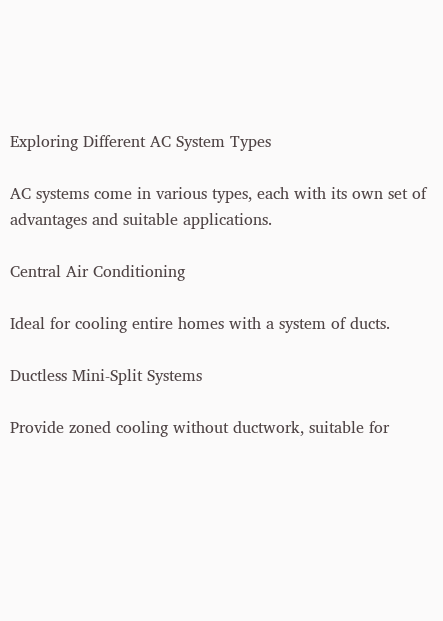Exploring Different AC System Types

AC systems come in various types, each with its own set of advantages and suitable applications.

Central Air Conditioning

Ideal for cooling entire homes with a system of ducts.

Ductless Mini-Split Systems

Provide zoned cooling without ductwork, suitable for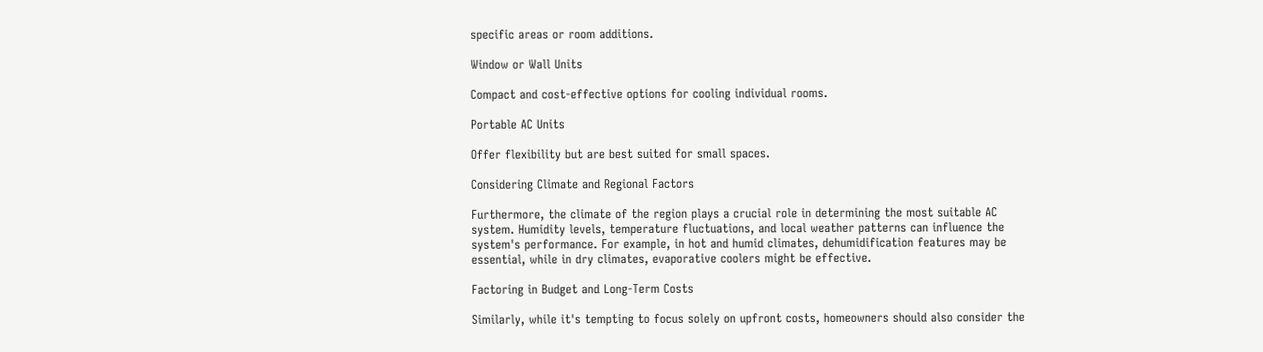specific areas or room additions.

Window or Wall Units

Compact and cost-effective options for cooling individual rooms.

Portable AC Units

Offer flexibility but are best suited for small spaces.

Considering Climate and Regional Factors

Furthermore, the climate of the region plays a crucial role in determining the most suitable AC system. Humidity levels, temperature fluctuations, and local weather patterns can influence the system's performance. For example, in hot and humid climates, dehumidification features may be essential, while in dry climates, evaporative coolers might be effective.

Factoring in Budget and Long-Term Costs

Similarly, while it's tempting to focus solely on upfront costs, homeowners should also consider the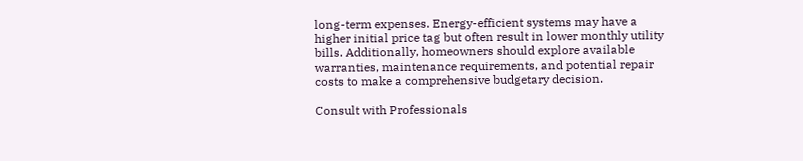long-term expenses. Energy-efficient systems may have a higher initial price tag but often result in lower monthly utility bills. Additionally, homeowners should explore available warranties, maintenance requirements, and potential repair costs to make a comprehensive budgetary decision.

Consult with Professionals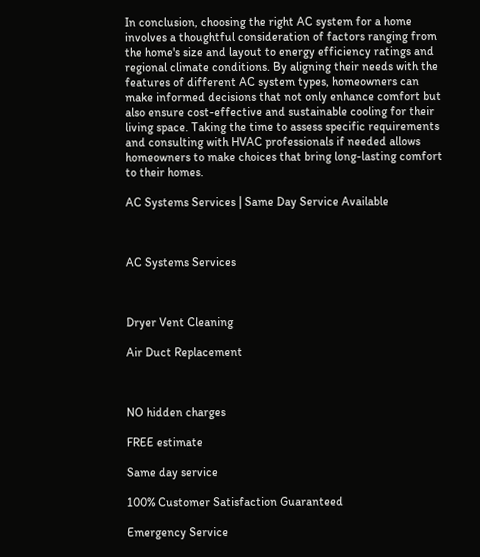In conclusion, choosing the right AC system for a home involves a thoughtful consideration of factors ranging from the home's size and layout to energy efficiency ratings and regional climate conditions. By aligning their needs with the features of different AC system types, homeowners can make informed decisions that not only enhance comfort but also ensure cost-effective and sustainable cooling for their living space. Taking the time to assess specific requirements and consulting with HVAC professionals if needed allows homeowners to make choices that bring long-lasting comfort to their homes.

AC Systems Services | Same Day Service Available



AC Systems Services



Dryer Vent Cleaning

Air Duct Replacement



NO hidden charges

FREE estimate

Same day service

100% Customer Satisfaction Guaranteed

Emergency Service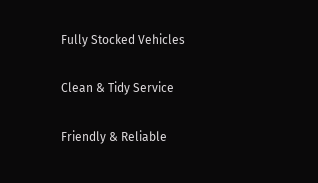Fully Stocked Vehicles

Clean & Tidy Service

Friendly & Reliable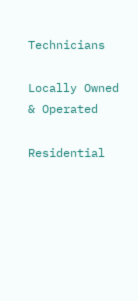Technicians

Locally Owned & Operated

Residential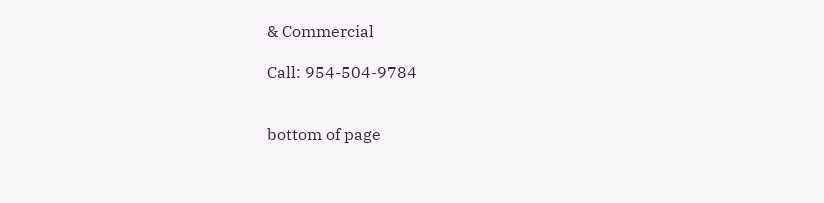& Commercial

Call: 954-504-9784


bottom of page